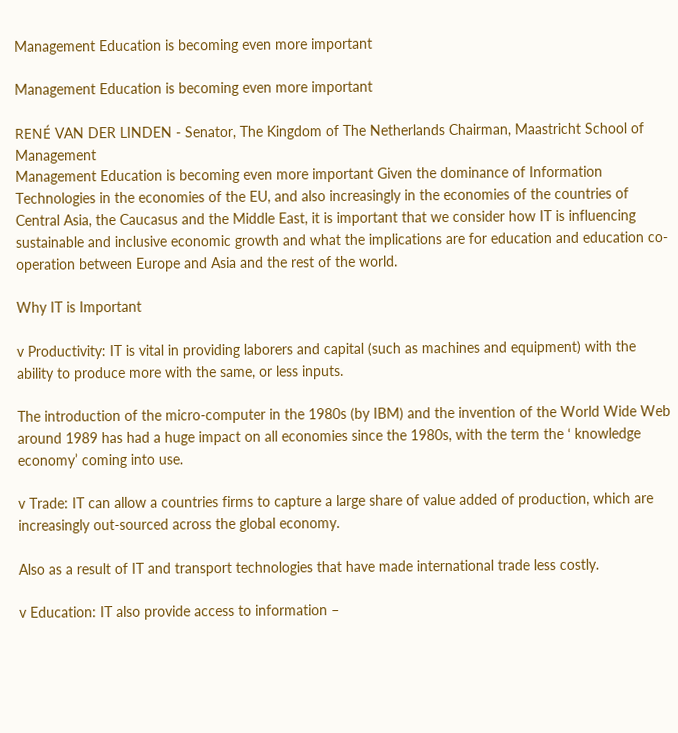Management Education is becoming even more important

Management Education is becoming even more important

RENÉ VAN DER LINDEN - Senator, The Kingdom of The Netherlands Chairman, Maastricht School of Management
Management Education is becoming even more important Given the dominance of Information Technologies in the economies of the EU, and also increasingly in the economies of the countries of Central Asia, the Caucasus and the Middle East, it is important that we consider how IT is influencing sustainable and inclusive economic growth and what the implications are for education and education co-operation between Europe and Asia and the rest of the world.

Why IT is Important

v Productivity: IT is vital in providing laborers and capital (such as machines and equipment) with the ability to produce more with the same, or less inputs.

The introduction of the micro-computer in the 1980s (by IBM) and the invention of the World Wide Web around 1989 has had a huge impact on all economies since the 1980s, with the term the ‘ knowledge economy’ coming into use.

v Trade: IT can allow a countries firms to capture a large share of value added of production, which are increasingly out-sourced across the global economy.

Also as a result of IT and transport technologies that have made international trade less costly.

v Education: IT also provide access to information –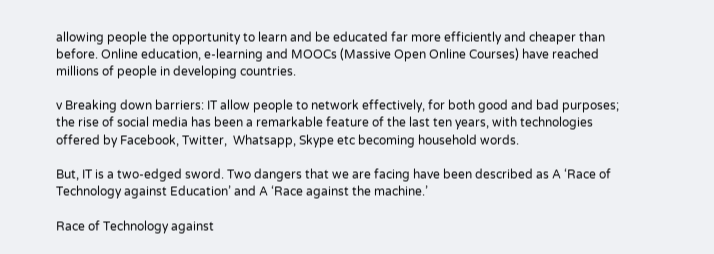allowing people the opportunity to learn and be educated far more efficiently and cheaper than before. Online education, e-learning and MOOCs (Massive Open Online Courses) have reached millions of people in developing countries.

v Breaking down barriers: IT allow people to network effectively, for both good and bad purposes; the rise of social media has been a remarkable feature of the last ten years, with technologies offered by Facebook, Twitter,  Whatsapp, Skype etc becoming household words.

But, IT is a two-edged sword. Two dangers that we are facing have been described as A ‘Race of Technology against Education’ and A ‘Race against the machine.’

Race of Technology against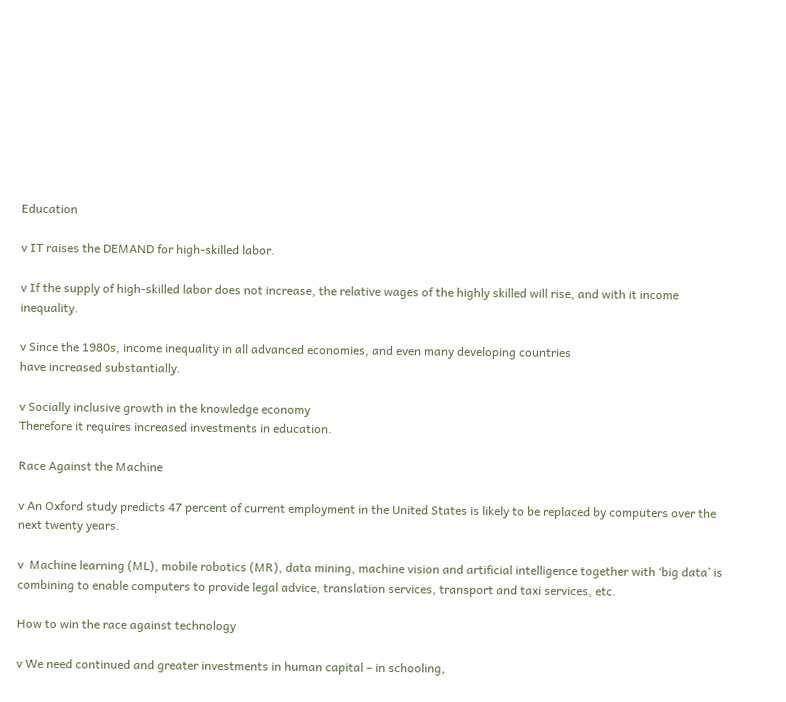Education

v IT raises the DEMAND for high-skilled labor.

v If the supply of high-skilled labor does not increase, the relative wages of the highly skilled will rise, and with it income inequality.

v Since the 1980s, income inequality in all advanced economies, and even many developing countries
have increased substantially.

v Socially inclusive growth in the knowledge economy
Therefore it requires increased investments in education.

Race Against the Machine

v An Oxford study predicts 47 percent of current employment in the United States is likely to be replaced by computers over the next twenty years.

v  Machine learning (ML), mobile robotics (MR), data mining, machine vision and artificial intelligence together with ‘big data’ is combining to enable computers to provide legal advice, translation services, transport and taxi services, etc.

How to win the race against technology

v We need continued and greater investments in human capital – in schooling,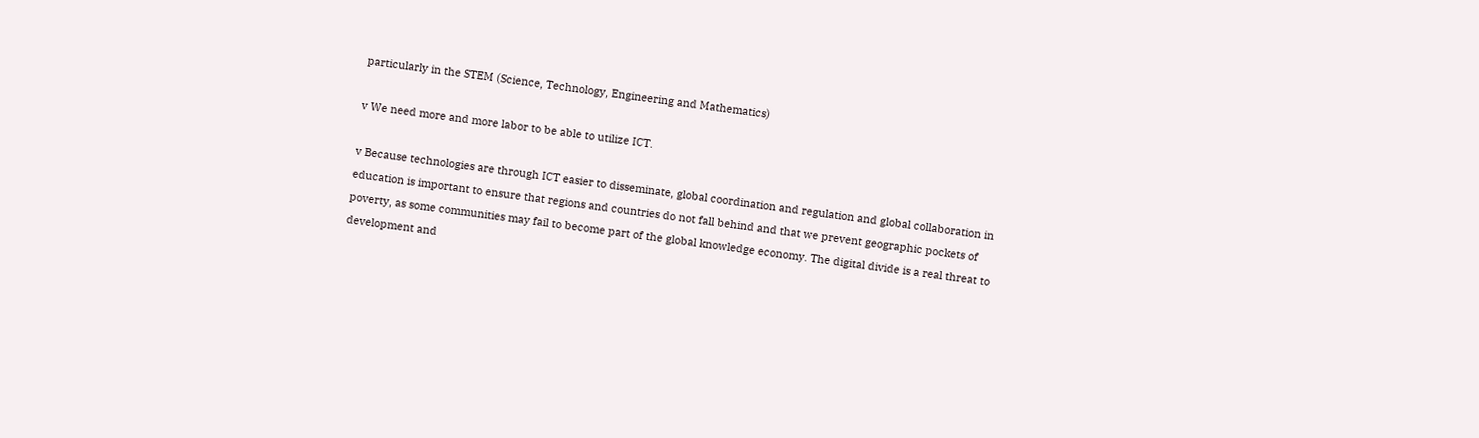particularly in the STEM (Science, Technology, Engineering and Mathematics)

v We need more and more labor to be able to utilize ICT.

v Because technologies are through ICT easier to disseminate, global coordination and regulation and global collaboration in education is important to ensure that regions and countries do not fall behind and that we prevent geographic pockets of poverty, as some communities may fail to become part of the global knowledge economy. The digital divide is a real threat to development and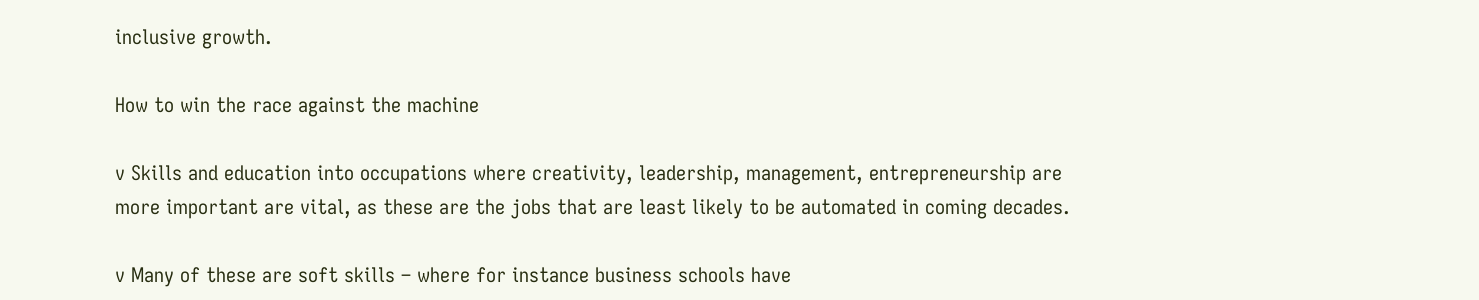inclusive growth.

How to win the race against the machine

v Skills and education into occupations where creativity, leadership, management, entrepreneurship are more important are vital, as these are the jobs that are least likely to be automated in coming decades.

v Many of these are soft skills – where for instance business schools have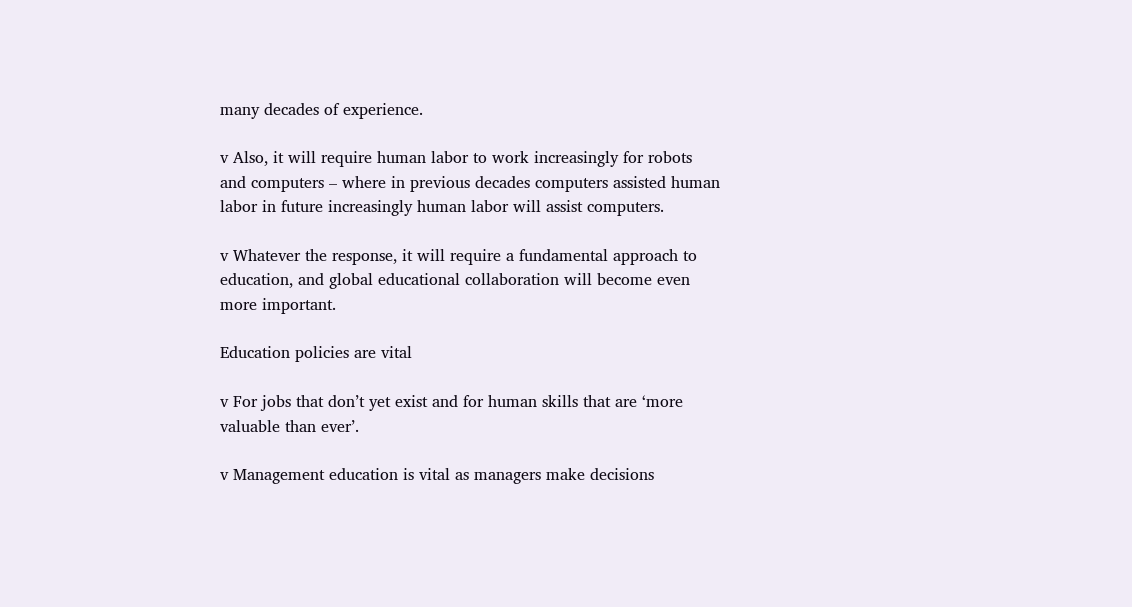many decades of experience.

v Also, it will require human labor to work increasingly for robots and computers – where in previous decades computers assisted human labor in future increasingly human labor will assist computers.

v Whatever the response, it will require a fundamental approach to education, and global educational collaboration will become even more important.

Education policies are vital

v For jobs that don’t yet exist and for human skills that are ‘more valuable than ever’.

v Management education is vital as managers make decisions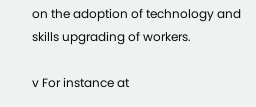on the adoption of technology and skills upgrading of workers.

v For instance at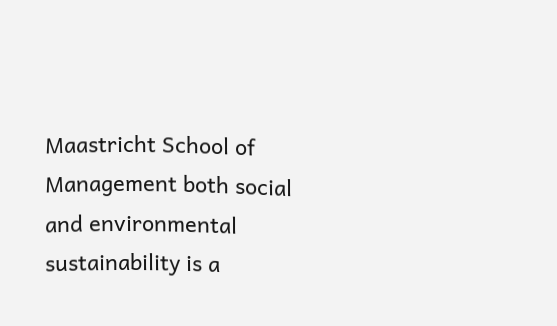Maastricht School of Management both social and environmental sustainability is a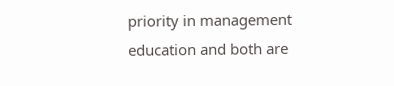priority in management education and both are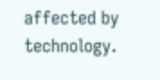affected by technology.